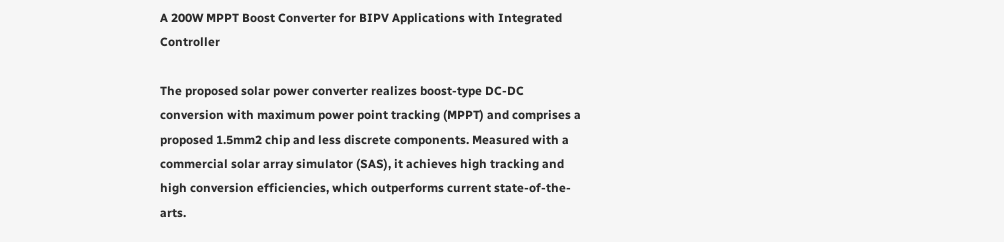A 200W MPPT Boost Converter for BIPV Applications with Integrated Controller

The proposed solar power converter realizes boost-type DC-DC conversion with maximum power point tracking (MPPT) and comprises a proposed 1.5mm2 chip and less discrete components. Measured with a commercial solar array simulator (SAS), it achieves high tracking and high conversion efficiencies, which outperforms current state-of-the-arts.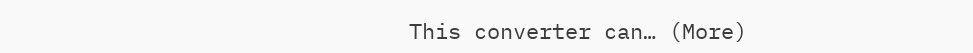This converter can… (More)